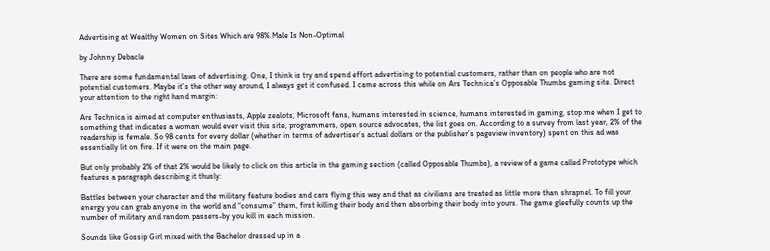Advertising at Wealthy Women on Sites Which are 98% Male Is Non-Optimal

by Johnny Debacle

There are some fundamental laws of advertising. One, I think is try and spend effort advertising to potential customers, rather than on people who are not potential customers. Maybe it’s the other way around, I always get it confused. I came across this while on Ars Technica’s Opposable Thumbs gaming site. Direct your attention to the right hand margin:

Ars Technica is aimed at computer enthusiasts, Apple zealots, Microsoft fans, humans interested in science, humans interested in gaming, stop me when I get to something that indicates a woman would ever visit this site, programmers, open source advocates, the list goes on. According to a survey from last year, 2% of the readership is female. So 98 cents for every dollar (whether in terms of advertiser’s actual dollars or the publisher’s pageview inventory) spent on this ad was essentially lit on fire. If it were on the main page.

But only probably 2% of that 2% would be likely to click on this article in the gaming section (called Opposable Thumbs), a review of a game called Prototype which features a paragraph describing it thusly:

Battles between your character and the military feature bodies and cars flying this way and that as civilians are treated as little more than shrapnel. To fill your energy you can grab anyone in the world and “consume” them, first killing their body and then absorbing their body into yours. The game gleefully counts up the number of military and random passers-by you kill in each mission.

Sounds like Gossip Girl mixed with the Bachelor dressed up in a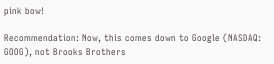pink bow!

Recommendation: Now, this comes down to Google (NASDAQ: GOOG), not Brooks Brothers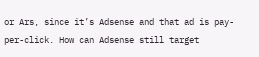or Ars, since it’s Adsense and that ad is pay-per-click. How can Adsense still target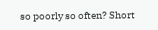so poorly so often? Short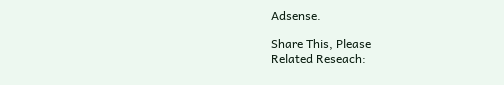Adsense.

Share This, Please
Related Reseach: